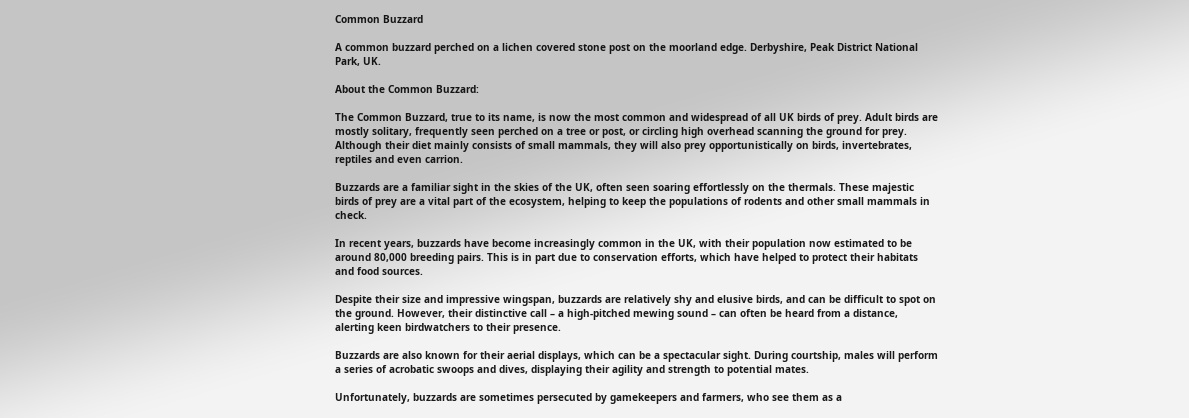Common Buzzard

A common buzzard perched on a lichen covered stone post on the moorland edge. Derbyshire, Peak District National Park, UK.

About the Common Buzzard:

The Common Buzzard, true to its name, is now the most common and widespread of all UK birds of prey. Adult birds are mostly solitary, frequently seen perched on a tree or post, or circling high overhead scanning the ground for prey. Although their diet mainly consists of small mammals, they will also prey opportunistically on birds, invertebrates, reptiles and even carrion.

Buzzards are a familiar sight in the skies of the UK, often seen soaring effortlessly on the thermals. These majestic birds of prey are a vital part of the ecosystem, helping to keep the populations of rodents and other small mammals in check.

In recent years, buzzards have become increasingly common in the UK, with their population now estimated to be around 80,000 breeding pairs. This is in part due to conservation efforts, which have helped to protect their habitats and food sources.

Despite their size and impressive wingspan, buzzards are relatively shy and elusive birds, and can be difficult to spot on the ground. However, their distinctive call – a high-pitched mewing sound – can often be heard from a distance, alerting keen birdwatchers to their presence.

Buzzards are also known for their aerial displays, which can be a spectacular sight. During courtship, males will perform a series of acrobatic swoops and dives, displaying their agility and strength to potential mates.

Unfortunately, buzzards are sometimes persecuted by gamekeepers and farmers, who see them as a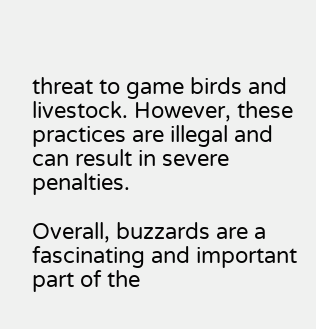threat to game birds and livestock. However, these practices are illegal and can result in severe penalties.

Overall, buzzards are a fascinating and important part of the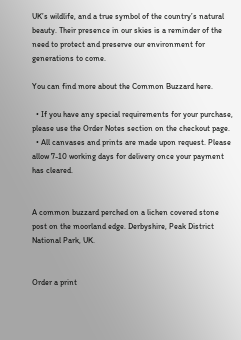UK’s wildlife, and a true symbol of the country’s natural beauty. Their presence in our skies is a reminder of the need to protect and preserve our environment for generations to come.

You can find more about the Common Buzzard here.

  • If you have any special requirements for your purchase, please use the Order Notes section on the checkout page.
  • All canvases and prints are made upon request. Please allow 7-10 working days for delivery once your payment has cleared.


A common buzzard perched on a lichen covered stone post on the moorland edge. Derbyshire, Peak District National Park, UK.


Order a print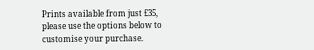Prints available from just £35, please use the options below to customise your purchase.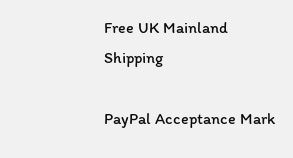Free UK Mainland Shipping

PayPal Acceptance Mark